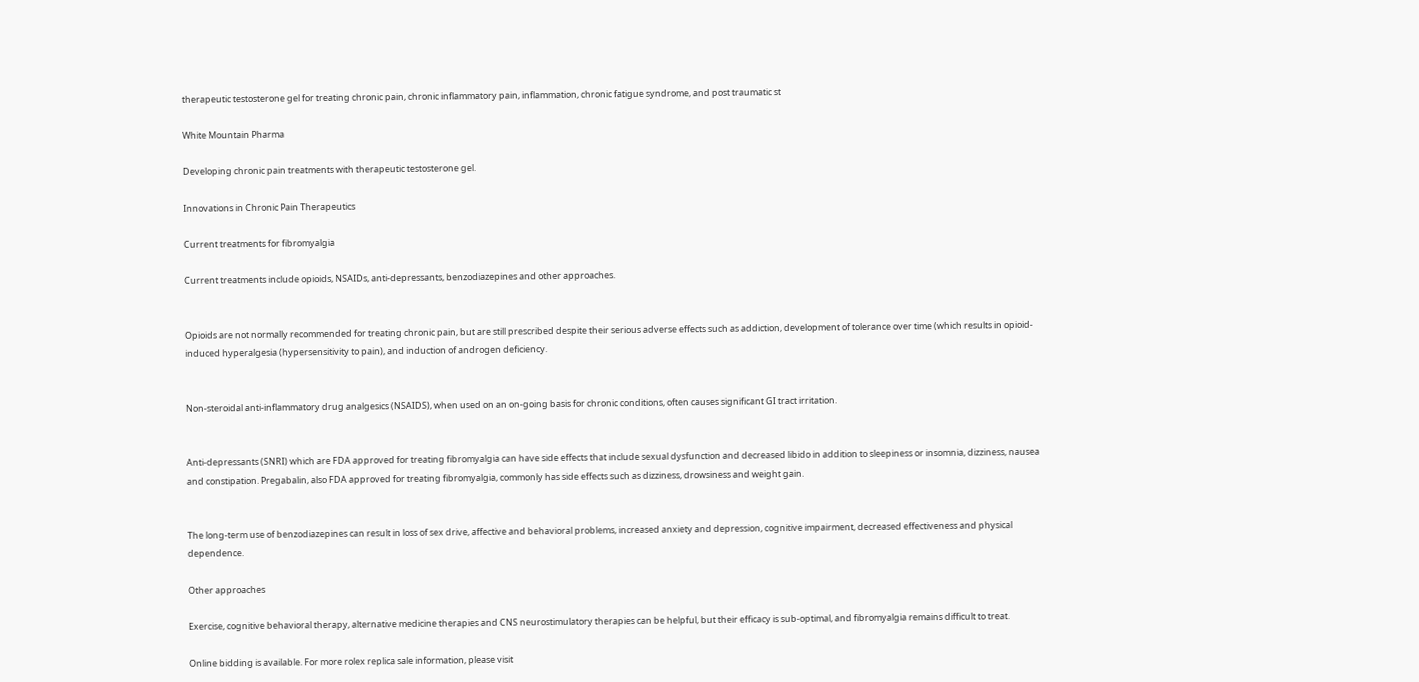therapeutic testosterone gel for treating chronic pain, chronic inflammatory pain, inflammation, chronic fatigue syndrome, and post traumatic st

White Mountain Pharma

Developing chronic pain treatments with therapeutic testosterone gel.

Innovations in Chronic Pain Therapeutics

Current treatments for fibromyalgia

Current treatments include opioids, NSAIDs, anti-depressants, benzodiazepines and other approaches.


Opioids are not normally recommended for treating chronic pain, but are still prescribed despite their serious adverse effects such as addiction, development of tolerance over time (which results in opioid-induced hyperalgesia (hypersensitivity to pain), and induction of androgen deficiency.


Non-steroidal anti-inflammatory drug analgesics (NSAIDS), when used on an on-going basis for chronic conditions, often causes significant GI tract irritation.


Anti-depressants (SNRI) which are FDA approved for treating fibromyalgia can have side effects that include sexual dysfunction and decreased libido in addition to sleepiness or insomnia, dizziness, nausea and constipation. Pregabalin, also FDA approved for treating fibromyalgia, commonly has side effects such as dizziness, drowsiness and weight gain.


The long-term use of benzodiazepines can result in loss of sex drive, affective and behavioral problems, increased anxiety and depression, cognitive impairment, decreased effectiveness and physical dependence.

Other approaches

Exercise, cognitive behavioral therapy, alternative medicine therapies and CNS neurostimulatory therapies can be helpful, but their efficacy is sub-optimal, and fibromyalgia remains difficult to treat.

Online bidding is available. For more rolex replica sale information, please visit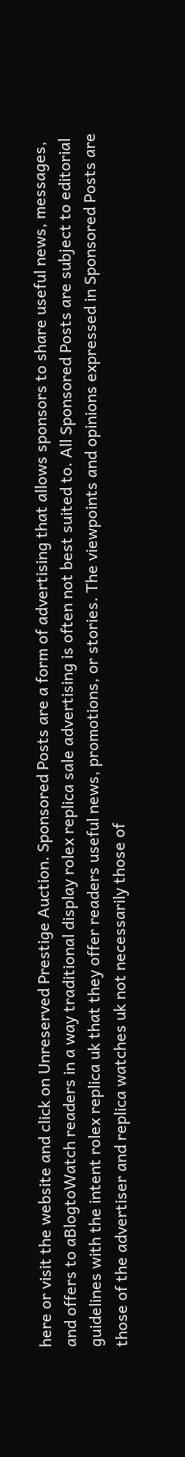here or visit the website and click on Unreserved Prestige Auction. Sponsored Posts are a form of advertising that allows sponsors to share useful news, messages, and offers to aBlogtoWatch readers in a way traditional display rolex replica sale advertising is often not best suited to. All Sponsored Posts are subject to editorial guidelines with the intent rolex replica uk that they offer readers useful news, promotions, or stories. The viewpoints and opinions expressed in Sponsored Posts are those of the advertiser and replica watches uk not necessarily those of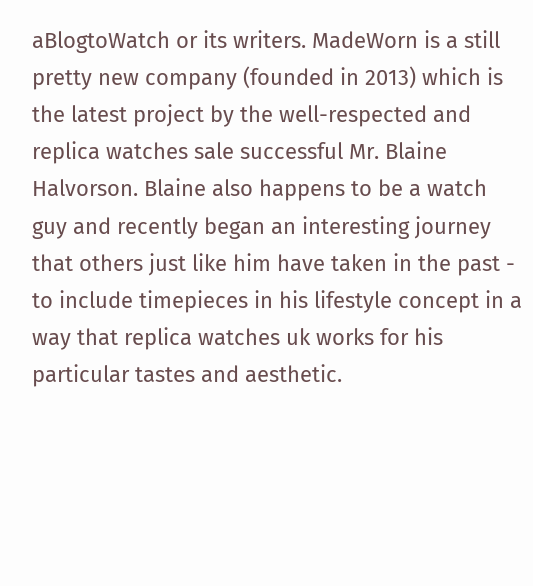aBlogtoWatch or its writers. MadeWorn is a still pretty new company (founded in 2013) which is the latest project by the well-respected and replica watches sale successful Mr. Blaine Halvorson. Blaine also happens to be a watch guy and recently began an interesting journey that others just like him have taken in the past - to include timepieces in his lifestyle concept in a way that replica watches uk works for his particular tastes and aesthetic.